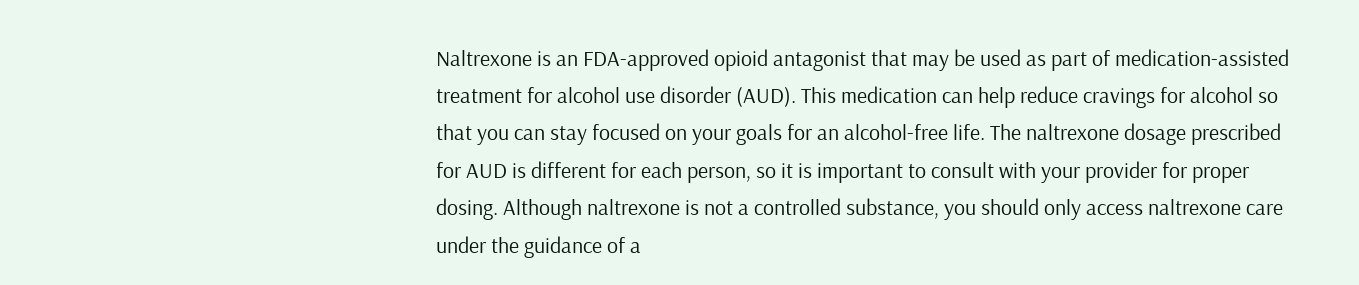Naltrexone is an FDA-approved opioid antagonist that may be used as part of medication-assisted treatment for alcohol use disorder (AUD). This medication can help reduce cravings for alcohol so that you can stay focused on your goals for an alcohol-free life. The naltrexone dosage prescribed for AUD is different for each person, so it is important to consult with your provider for proper dosing. Although naltrexone is not a controlled substance, you should only access naltrexone care under the guidance of a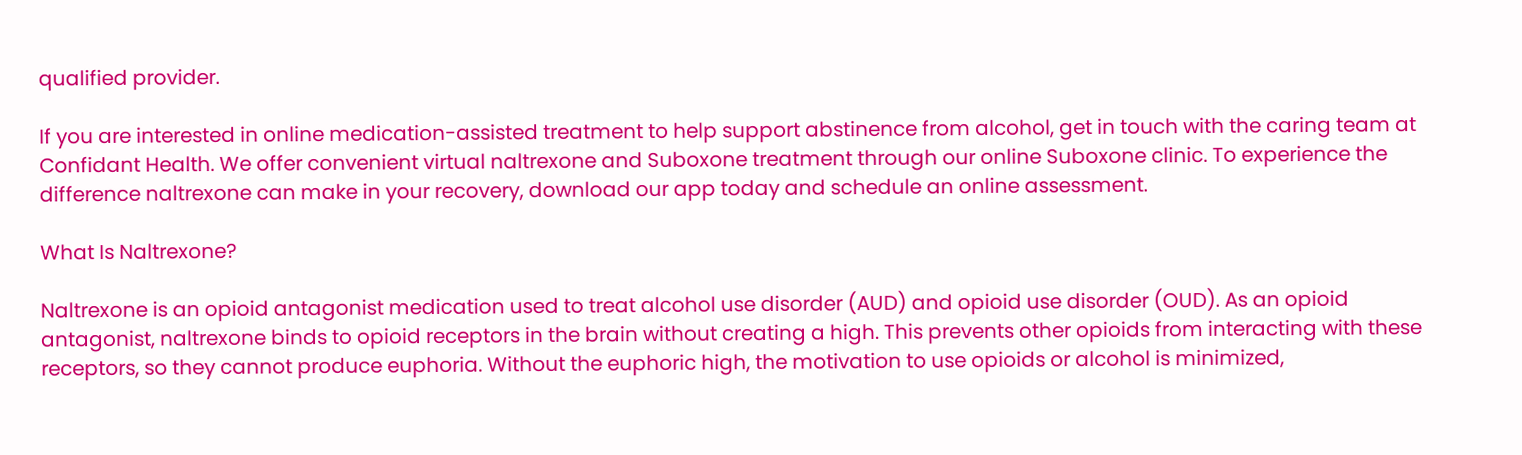qualified provider.

If you are interested in online medication-assisted treatment to help support abstinence from alcohol, get in touch with the caring team at Confidant Health. We offer convenient virtual naltrexone and Suboxone treatment through our online Suboxone clinic. To experience the difference naltrexone can make in your recovery, download our app today and schedule an online assessment.

What Is Naltrexone?

Naltrexone is an opioid antagonist medication used to treat alcohol use disorder (AUD) and opioid use disorder (OUD). As an opioid antagonist, naltrexone binds to opioid receptors in the brain without creating a high. This prevents other opioids from interacting with these receptors, so they cannot produce euphoria. Without the euphoric high, the motivation to use opioids or alcohol is minimized,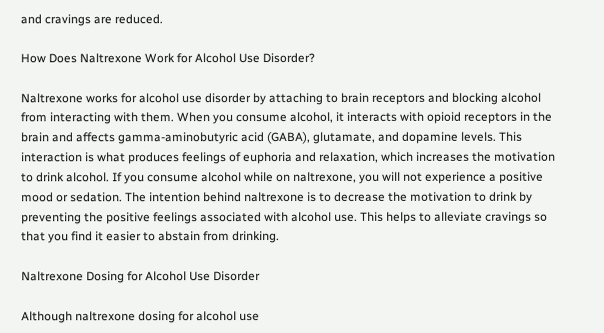and cravings are reduced.

How Does Naltrexone Work for Alcohol Use Disorder?

Naltrexone works for alcohol use disorder by attaching to brain receptors and blocking alcohol from interacting with them. When you consume alcohol, it interacts with opioid receptors in the brain and affects gamma-aminobutyric acid (GABA), glutamate, and dopamine levels. This interaction is what produces feelings of euphoria and relaxation, which increases the motivation to drink alcohol. If you consume alcohol while on naltrexone, you will not experience a positive mood or sedation. The intention behind naltrexone is to decrease the motivation to drink by preventing the positive feelings associated with alcohol use. This helps to alleviate cravings so that you find it easier to abstain from drinking.

Naltrexone Dosing for Alcohol Use Disorder

Although naltrexone dosing for alcohol use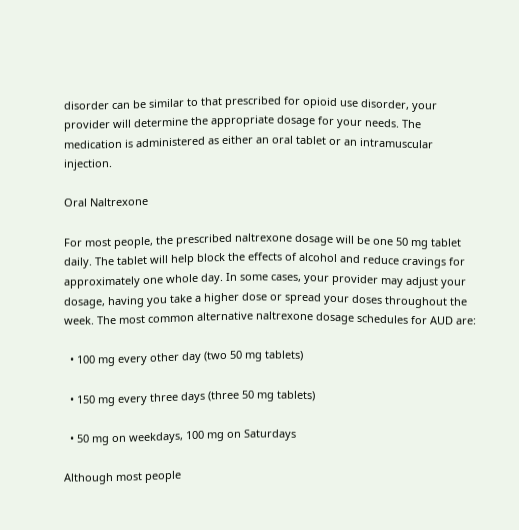disorder can be similar to that prescribed for opioid use disorder, your provider will determine the appropriate dosage for your needs. The medication is administered as either an oral tablet or an intramuscular injection.

Oral Naltrexone

For most people, the prescribed naltrexone dosage will be one 50 mg tablet daily. The tablet will help block the effects of alcohol and reduce cravings for approximately one whole day. In some cases, your provider may adjust your dosage, having you take a higher dose or spread your doses throughout the week. The most common alternative naltrexone dosage schedules for AUD are:

  • 100 mg every other day (two 50 mg tablets)

  • 150 mg every three days (three 50 mg tablets)

  • 50 mg on weekdays, 100 mg on Saturdays

Although most people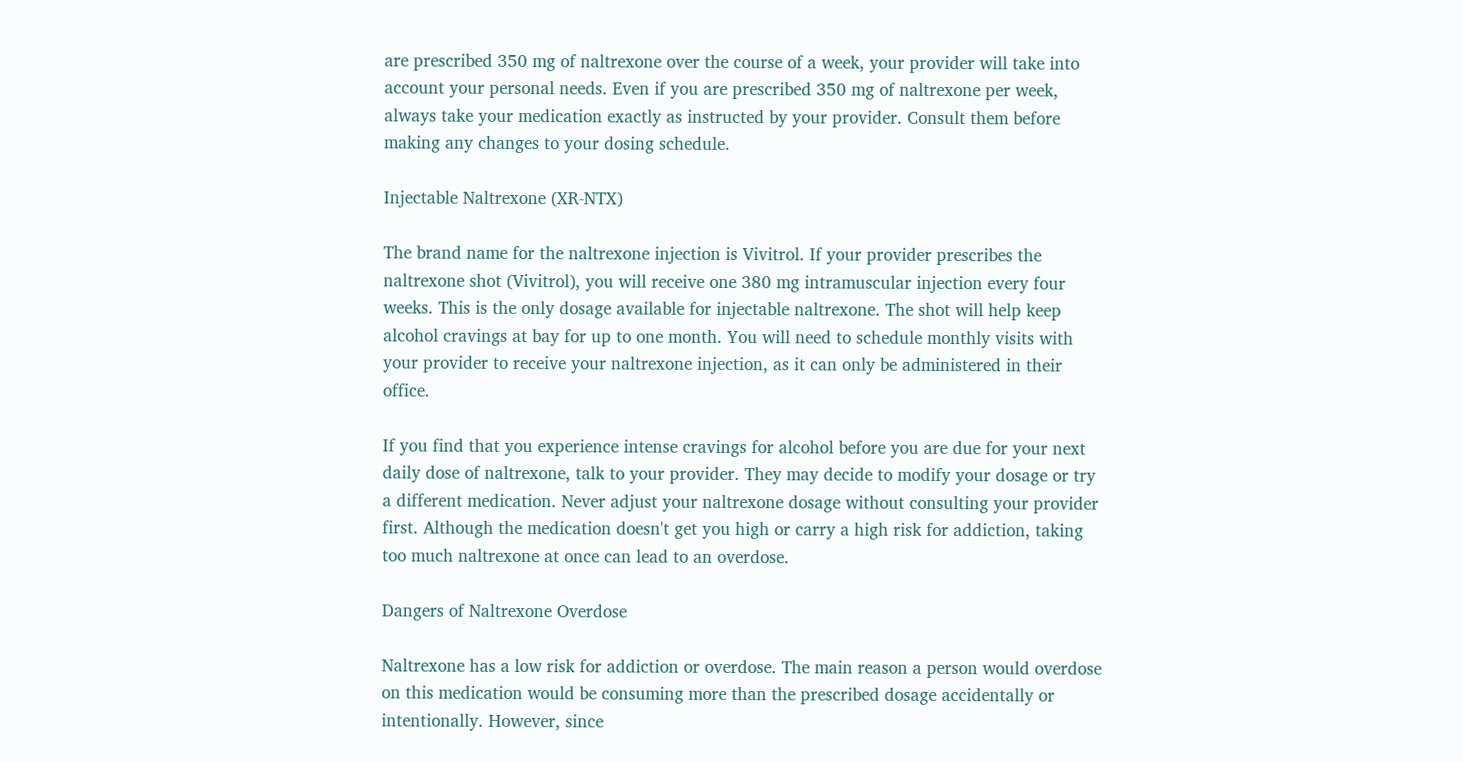are prescribed 350 mg of naltrexone over the course of a week, your provider will take into account your personal needs. Even if you are prescribed 350 mg of naltrexone per week, always take your medication exactly as instructed by your provider. Consult them before making any changes to your dosing schedule.

Injectable Naltrexone (XR-NTX)

The brand name for the naltrexone injection is Vivitrol. If your provider prescribes the naltrexone shot (Vivitrol), you will receive one 380 mg intramuscular injection every four weeks. This is the only dosage available for injectable naltrexone. The shot will help keep alcohol cravings at bay for up to one month. You will need to schedule monthly visits with your provider to receive your naltrexone injection, as it can only be administered in their office.

If you find that you experience intense cravings for alcohol before you are due for your next daily dose of naltrexone, talk to your provider. They may decide to modify your dosage or try a different medication. Never adjust your naltrexone dosage without consulting your provider first. Although the medication doesn't get you high or carry a high risk for addiction, taking too much naltrexone at once can lead to an overdose.

Dangers of Naltrexone Overdose

Naltrexone has a low risk for addiction or overdose. The main reason a person would overdose on this medication would be consuming more than the prescribed dosage accidentally or intentionally. However, since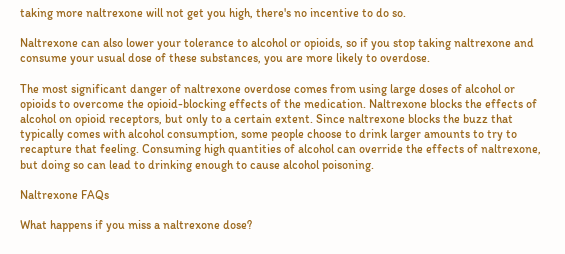taking more naltrexone will not get you high, there's no incentive to do so.

Naltrexone can also lower your tolerance to alcohol or opioids, so if you stop taking naltrexone and consume your usual dose of these substances, you are more likely to overdose.

The most significant danger of naltrexone overdose comes from using large doses of alcohol or opioids to overcome the opioid-blocking effects of the medication. Naltrexone blocks the effects of alcohol on opioid receptors, but only to a certain extent. Since naltrexone blocks the buzz that typically comes with alcohol consumption, some people choose to drink larger amounts to try to recapture that feeling. Consuming high quantities of alcohol can override the effects of naltrexone, but doing so can lead to drinking enough to cause alcohol poisoning.

Naltrexone FAQs

What happens if you miss a naltrexone dose?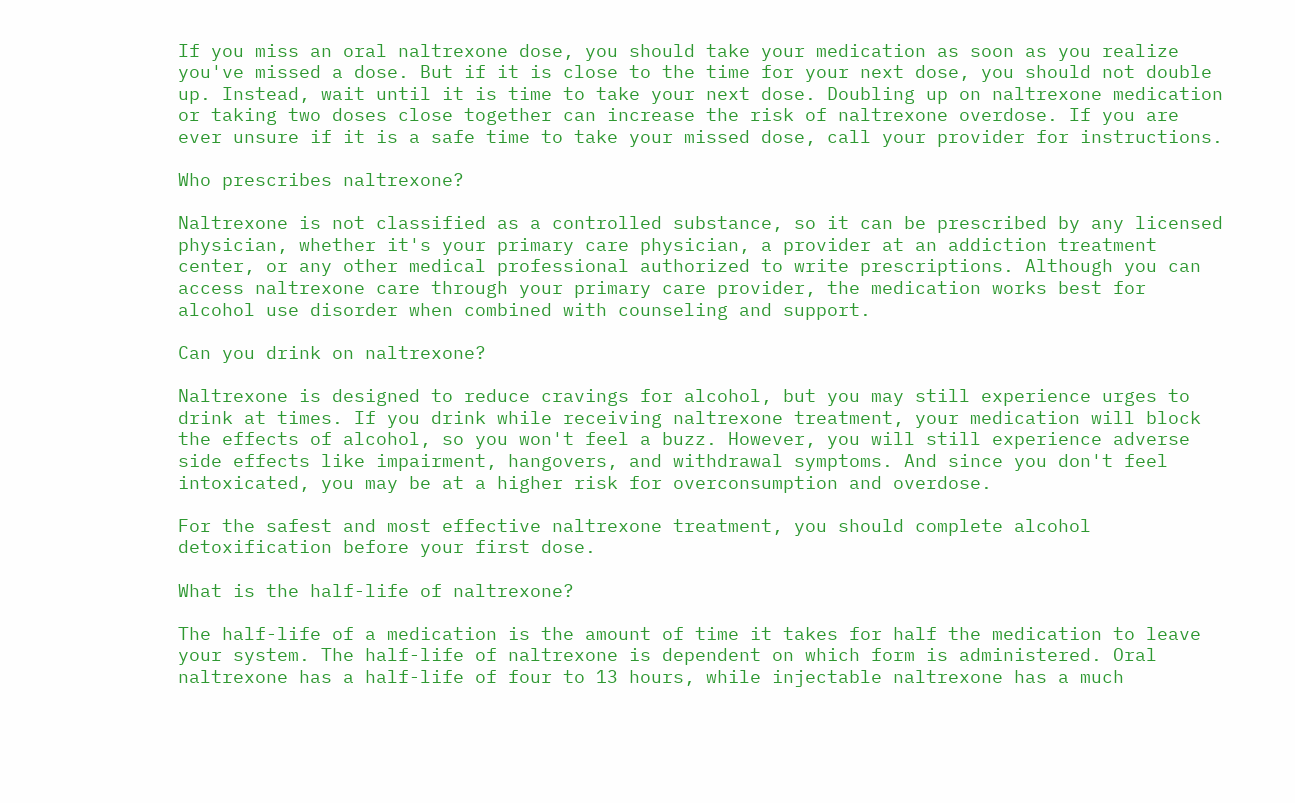If you miss an oral naltrexone dose, you should take your medication as soon as you realize you've missed a dose. But if it is close to the time for your next dose, you should not double up. Instead, wait until it is time to take your next dose. Doubling up on naltrexone medication or taking two doses close together can increase the risk of naltrexone overdose. If you are ever unsure if it is a safe time to take your missed dose, call your provider for instructions.

Who prescribes naltrexone?

Naltrexone is not classified as a controlled substance, so it can be prescribed by any licensed physician, whether it's your primary care physician, a provider at an addiction treatment center, or any other medical professional authorized to write prescriptions. Although you can access naltrexone care through your primary care provider, the medication works best for alcohol use disorder when combined with counseling and support.

Can you drink on naltrexone?

Naltrexone is designed to reduce cravings for alcohol, but you may still experience urges to drink at times. If you drink while receiving naltrexone treatment, your medication will block the effects of alcohol, so you won't feel a buzz. However, you will still experience adverse side effects like impairment, hangovers, and withdrawal symptoms. And since you don't feel intoxicated, you may be at a higher risk for overconsumption and overdose.

For the safest and most effective naltrexone treatment, you should complete alcohol detoxification before your first dose.

What is the half-life of naltrexone?

The half-life of a medication is the amount of time it takes for half the medication to leave your system. The half-life of naltrexone is dependent on which form is administered. Oral naltrexone has a half-life of four to 13 hours, while injectable naltrexone has a much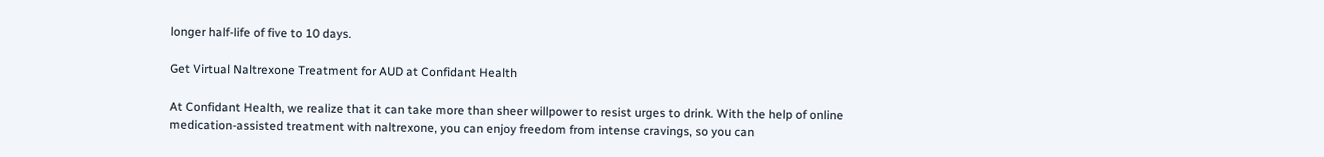longer half-life of five to 10 days.

Get Virtual Naltrexone Treatment for AUD at Confidant Health

At Confidant Health, we realize that it can take more than sheer willpower to resist urges to drink. With the help of online medication-assisted treatment with naltrexone, you can enjoy freedom from intense cravings, so you can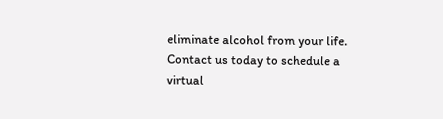eliminate alcohol from your life. Contact us today to schedule a virtual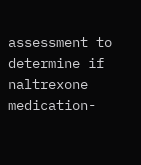assessment to determine if naltrexone medication-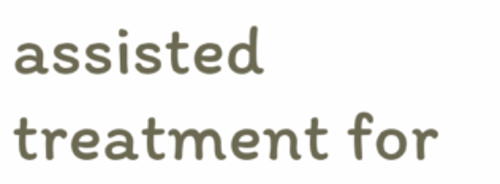assisted treatment for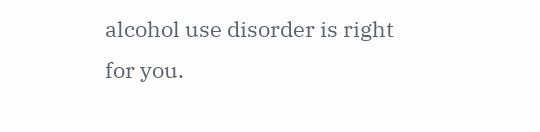alcohol use disorder is right for you.